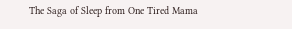The Saga of Sleep from One Tired Mama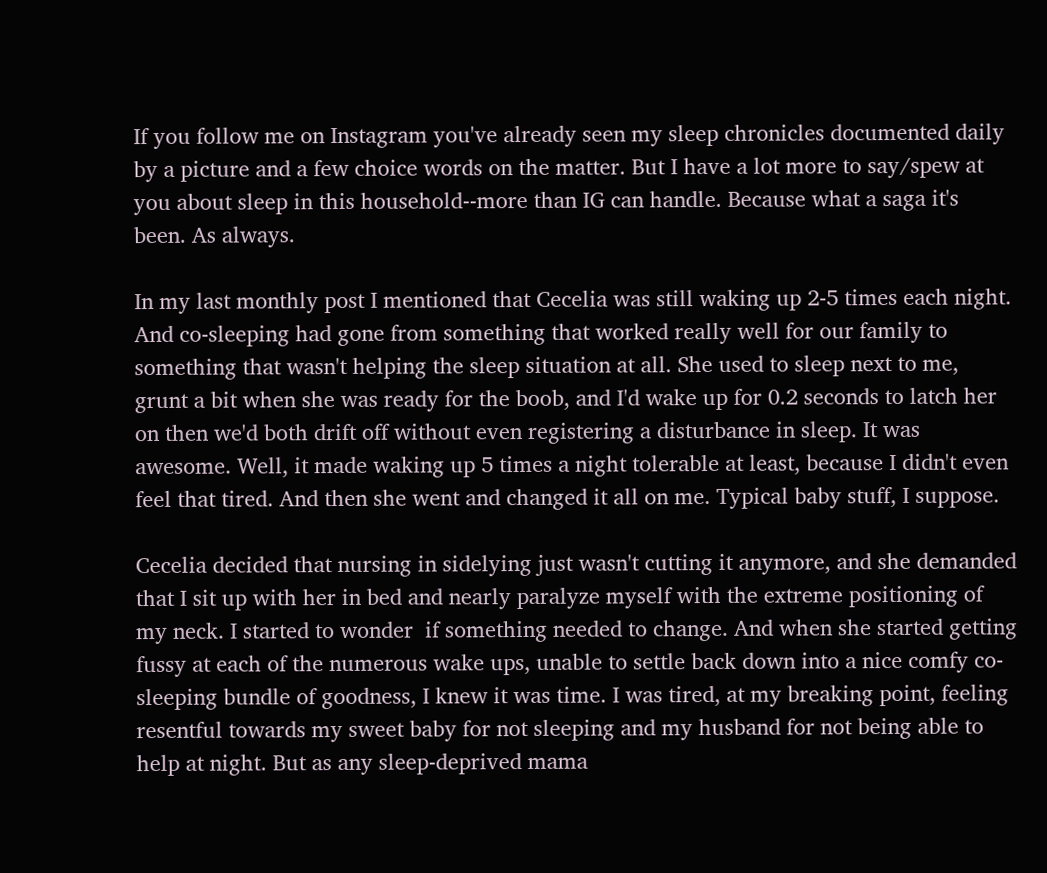If you follow me on Instagram you've already seen my sleep chronicles documented daily by a picture and a few choice words on the matter. But I have a lot more to say/spew at you about sleep in this household--more than IG can handle. Because what a saga it's been. As always.

In my last monthly post I mentioned that Cecelia was still waking up 2-5 times each night. And co-sleeping had gone from something that worked really well for our family to something that wasn't helping the sleep situation at all. She used to sleep next to me, grunt a bit when she was ready for the boob, and I'd wake up for 0.2 seconds to latch her on then we'd both drift off without even registering a disturbance in sleep. It was awesome. Well, it made waking up 5 times a night tolerable at least, because I didn't even feel that tired. And then she went and changed it all on me. Typical baby stuff, I suppose.

Cecelia decided that nursing in sidelying just wasn't cutting it anymore, and she demanded that I sit up with her in bed and nearly paralyze myself with the extreme positioning of my neck. I started to wonder  if something needed to change. And when she started getting fussy at each of the numerous wake ups, unable to settle back down into a nice comfy co-sleeping bundle of goodness, I knew it was time. I was tired, at my breaking point, feeling resentful towards my sweet baby for not sleeping and my husband for not being able to help at night. But as any sleep-deprived mama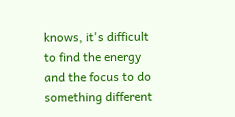knows, it's difficult to find the energy and the focus to do something different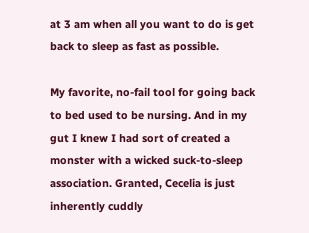at 3 am when all you want to do is get back to sleep as fast as possible.

My favorite, no-fail tool for going back to bed used to be nursing. And in my gut I knew I had sort of created a monster with a wicked suck-to-sleep association. Granted, Cecelia is just inherently cuddly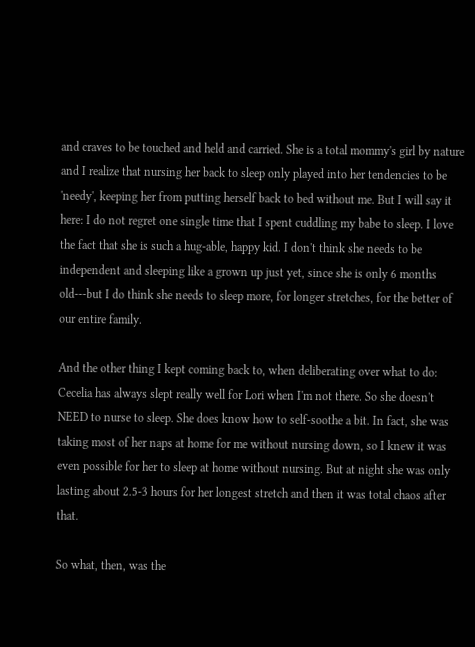and craves to be touched and held and carried. She is a total mommy's girl by nature and I realize that nursing her back to sleep only played into her tendencies to be 'needy', keeping her from putting herself back to bed without me. But I will say it here: I do not regret one single time that I spent cuddling my babe to sleep. I love the fact that she is such a hug-able, happy kid. I don't think she needs to be independent and sleeping like a grown up just yet, since she is only 6 months old---but I do think she needs to sleep more, for longer stretches, for the better of our entire family.

And the other thing I kept coming back to, when deliberating over what to do: Cecelia has always slept really well for Lori when I'm not there. So she doesn't NEED to nurse to sleep. She does know how to self-soothe a bit. In fact, she was taking most of her naps at home for me without nursing down, so I knew it was even possible for her to sleep at home without nursing. But at night she was only lasting about 2.5-3 hours for her longest stretch and then it was total chaos after that.

So what, then, was the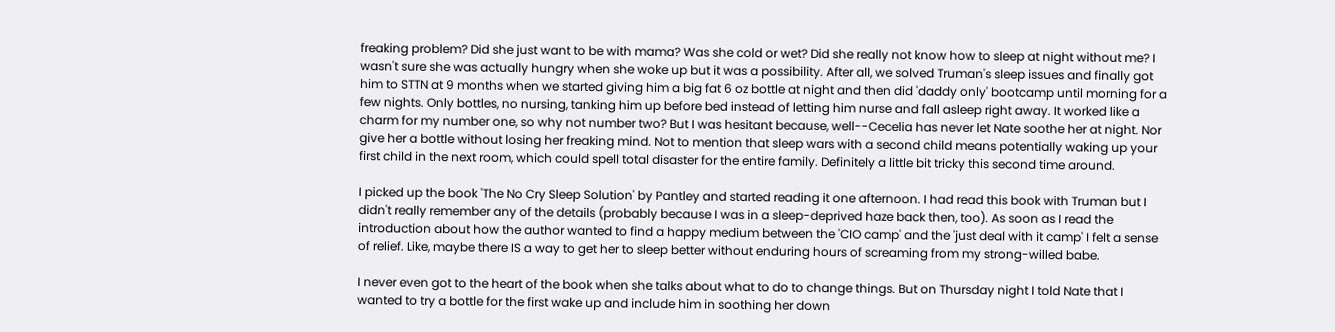freaking problem? Did she just want to be with mama? Was she cold or wet? Did she really not know how to sleep at night without me? I wasn't sure she was actually hungry when she woke up but it was a possibility. After all, we solved Truman's sleep issues and finally got him to STTN at 9 months when we started giving him a big fat 6 oz bottle at night and then did 'daddy only' bootcamp until morning for a few nights. Only bottles, no nursing, tanking him up before bed instead of letting him nurse and fall asleep right away. It worked like a charm for my number one, so why not number two? But I was hesitant because, well--Cecelia has never let Nate soothe her at night. Nor give her a bottle without losing her freaking mind. Not to mention that sleep wars with a second child means potentially waking up your first child in the next room, which could spell total disaster for the entire family. Definitely a little bit tricky this second time around.

I picked up the book 'The No Cry Sleep Solution' by Pantley and started reading it one afternoon. I had read this book with Truman but I didn't really remember any of the details (probably because I was in a sleep-deprived haze back then, too). As soon as I read the introduction about how the author wanted to find a happy medium between the 'CIO camp' and the 'just deal with it camp' I felt a sense of relief. Like, maybe there IS a way to get her to sleep better without enduring hours of screaming from my strong-willed babe.

I never even got to the heart of the book when she talks about what to do to change things. But on Thursday night I told Nate that I wanted to try a bottle for the first wake up and include him in soothing her down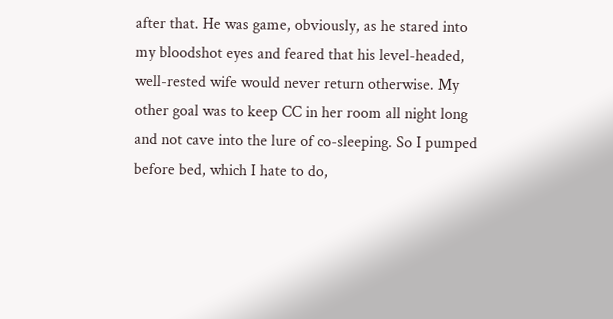after that. He was game, obviously, as he stared into my bloodshot eyes and feared that his level-headed, well-rested wife would never return otherwise. My other goal was to keep CC in her room all night long and not cave into the lure of co-sleeping. So I pumped before bed, which I hate to do,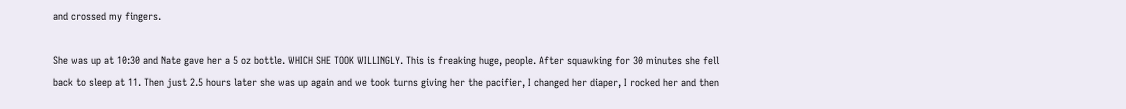and crossed my fingers.

She was up at 10:30 and Nate gave her a 5 oz bottle. WHICH SHE TOOK WILLINGLY. This is freaking huge, people. After squawking for 30 minutes she fell back to sleep at 11. Then just 2.5 hours later she was up again and we took turns giving her the pacifier, I changed her diaper, I rocked her and then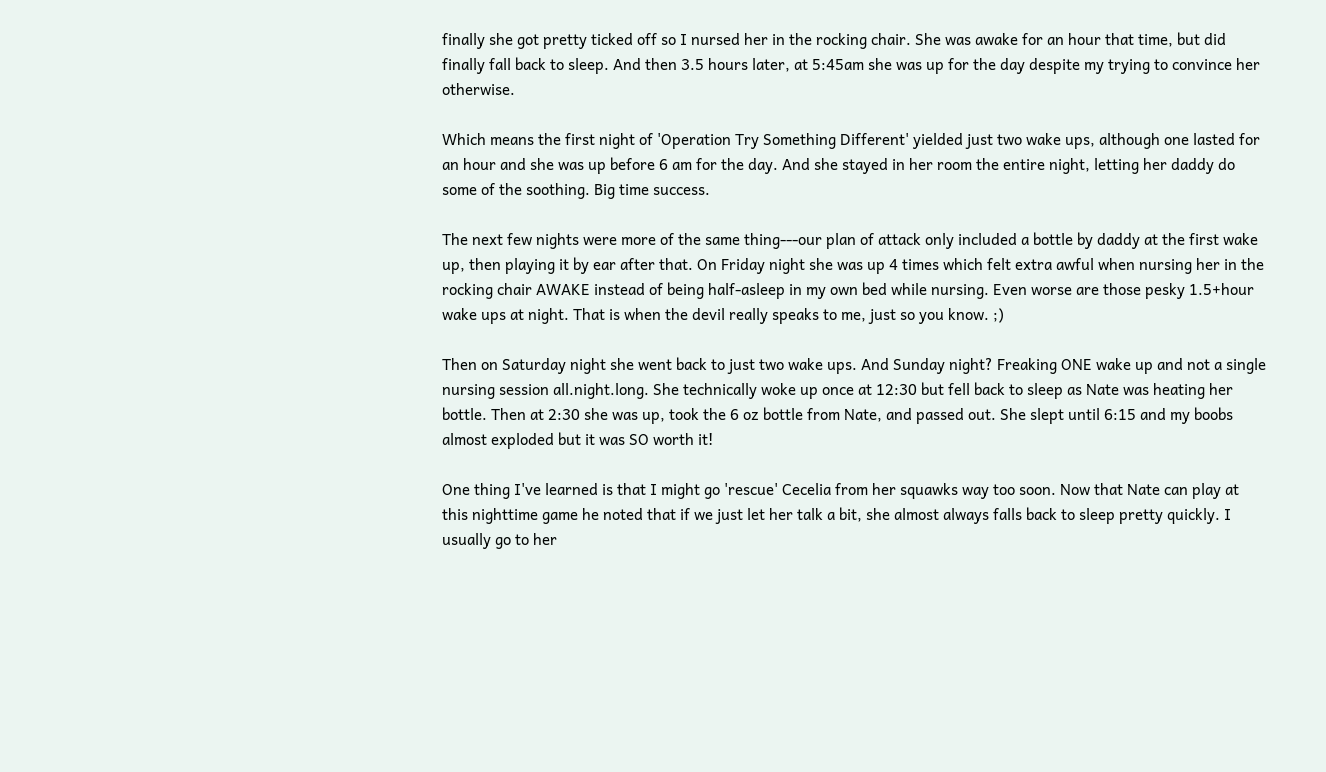finally she got pretty ticked off so I nursed her in the rocking chair. She was awake for an hour that time, but did finally fall back to sleep. And then 3.5 hours later, at 5:45am she was up for the day despite my trying to convince her otherwise.

Which means the first night of 'Operation Try Something Different' yielded just two wake ups, although one lasted for an hour and she was up before 6 am for the day. And she stayed in her room the entire night, letting her daddy do some of the soothing. Big time success.

The next few nights were more of the same thing---our plan of attack only included a bottle by daddy at the first wake up, then playing it by ear after that. On Friday night she was up 4 times which felt extra awful when nursing her in the rocking chair AWAKE instead of being half-asleep in my own bed while nursing. Even worse are those pesky 1.5+hour wake ups at night. That is when the devil really speaks to me, just so you know. ;)

Then on Saturday night she went back to just two wake ups. And Sunday night? Freaking ONE wake up and not a single nursing session all.night.long. She technically woke up once at 12:30 but fell back to sleep as Nate was heating her bottle. Then at 2:30 she was up, took the 6 oz bottle from Nate, and passed out. She slept until 6:15 and my boobs almost exploded but it was SO worth it!

One thing I've learned is that I might go 'rescue' Cecelia from her squawks way too soon. Now that Nate can play at this nighttime game he noted that if we just let her talk a bit, she almost always falls back to sleep pretty quickly. I usually go to her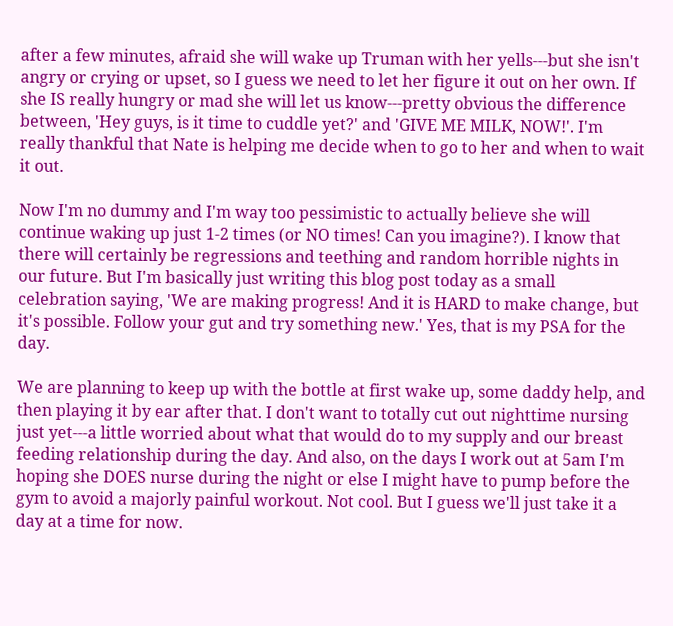after a few minutes, afraid she will wake up Truman with her yells---but she isn't angry or crying or upset, so I guess we need to let her figure it out on her own. If she IS really hungry or mad she will let us know---pretty obvious the difference between, 'Hey guys, is it time to cuddle yet?' and 'GIVE ME MILK, NOW!'. I'm really thankful that Nate is helping me decide when to go to her and when to wait it out.

Now I'm no dummy and I'm way too pessimistic to actually believe she will continue waking up just 1-2 times (or NO times! Can you imagine?). I know that there will certainly be regressions and teething and random horrible nights in our future. But I'm basically just writing this blog post today as a small celebration saying, 'We are making progress! And it is HARD to make change, but it's possible. Follow your gut and try something new.' Yes, that is my PSA for the day.

We are planning to keep up with the bottle at first wake up, some daddy help, and then playing it by ear after that. I don't want to totally cut out nighttime nursing just yet---a little worried about what that would do to my supply and our breast feeding relationship during the day. And also, on the days I work out at 5am I'm hoping she DOES nurse during the night or else I might have to pump before the gym to avoid a majorly painful workout. Not cool. But I guess we'll just take it a day at a time for now.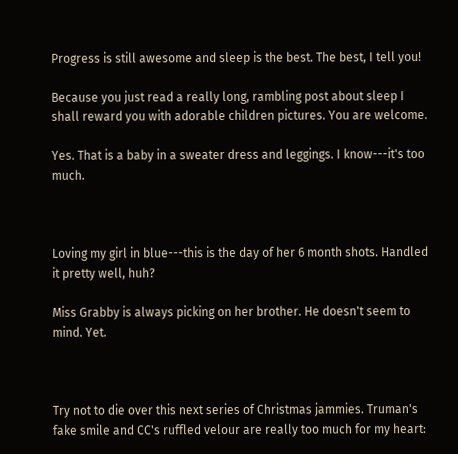Progress is still awesome and sleep is the best. The best, I tell you!

Because you just read a really long, rambling post about sleep I shall reward you with adorable children pictures. You are welcome.

Yes. That is a baby in a sweater dress and leggings. I know---it's too much.



Loving my girl in blue---this is the day of her 6 month shots. Handled it pretty well, huh?

Miss Grabby is always picking on her brother. He doesn't seem to mind. Yet.



Try not to die over this next series of Christmas jammies. Truman's fake smile and CC's ruffled velour are really too much for my heart: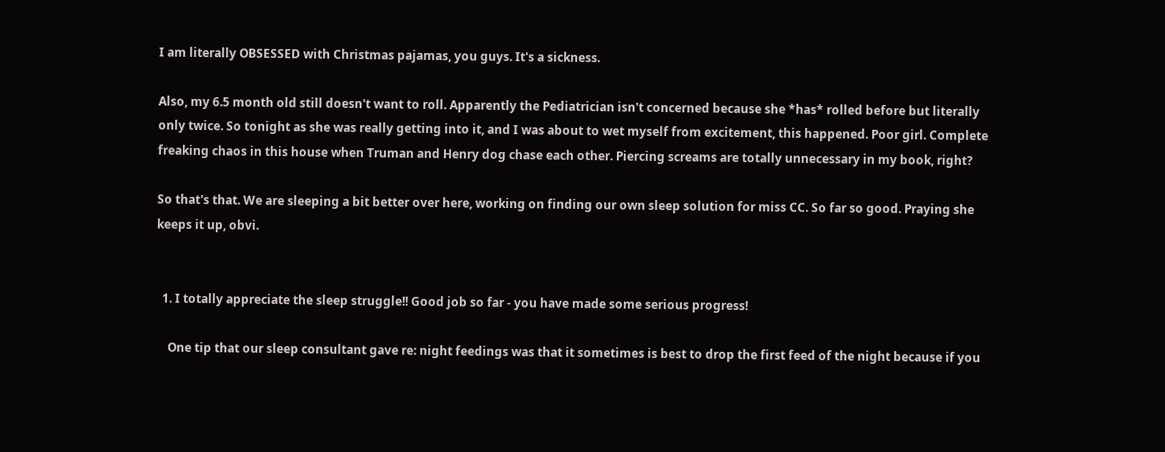I am literally OBSESSED with Christmas pajamas, you guys. It's a sickness.

Also, my 6.5 month old still doesn't want to roll. Apparently the Pediatrician isn't concerned because she *has* rolled before but literally only twice. So tonight as she was really getting into it, and I was about to wet myself from excitement, this happened. Poor girl. Complete freaking chaos in this house when Truman and Henry dog chase each other. Piercing screams are totally unnecessary in my book, right?

So that's that. We are sleeping a bit better over here, working on finding our own sleep solution for miss CC. So far so good. Praying she keeps it up, obvi.


  1. I totally appreciate the sleep struggle!! Good job so far - you have made some serious progress!

    One tip that our sleep consultant gave re: night feedings was that it sometimes is best to drop the first feed of the night because if you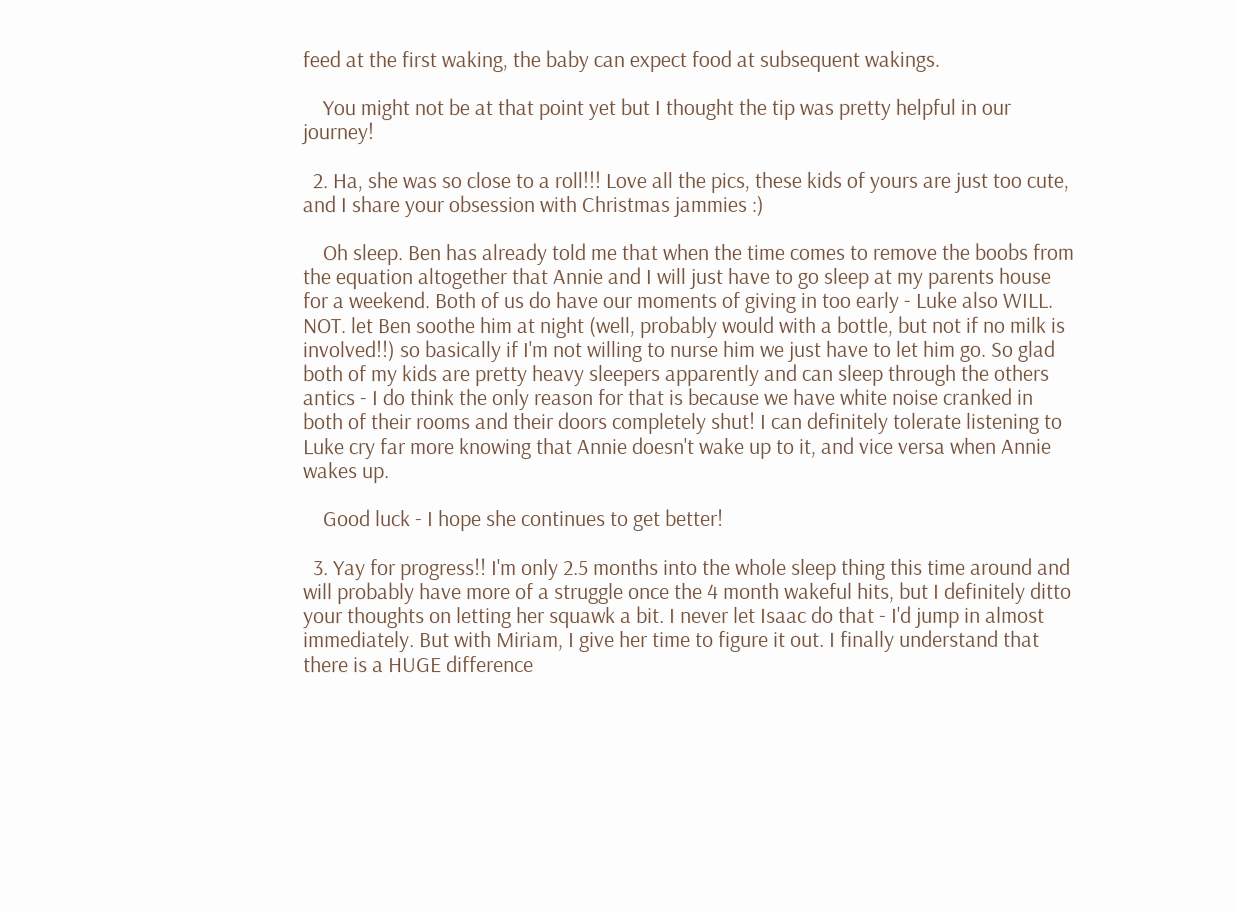feed at the first waking, the baby can expect food at subsequent wakings.

    You might not be at that point yet but I thought the tip was pretty helpful in our journey!

  2. Ha, she was so close to a roll!!! Love all the pics, these kids of yours are just too cute, and I share your obsession with Christmas jammies :)

    Oh sleep. Ben has already told me that when the time comes to remove the boobs from the equation altogether that Annie and I will just have to go sleep at my parents house for a weekend. Both of us do have our moments of giving in too early - Luke also WILL. NOT. let Ben soothe him at night (well, probably would with a bottle, but not if no milk is involved!!) so basically if I'm not willing to nurse him we just have to let him go. So glad both of my kids are pretty heavy sleepers apparently and can sleep through the others antics - I do think the only reason for that is because we have white noise cranked in both of their rooms and their doors completely shut! I can definitely tolerate listening to Luke cry far more knowing that Annie doesn't wake up to it, and vice versa when Annie wakes up.

    Good luck - I hope she continues to get better!

  3. Yay for progress!! I'm only 2.5 months into the whole sleep thing this time around and will probably have more of a struggle once the 4 month wakeful hits, but I definitely ditto your thoughts on letting her squawk a bit. I never let Isaac do that - I'd jump in almost immediately. But with Miriam, I give her time to figure it out. I finally understand that there is a HUGE difference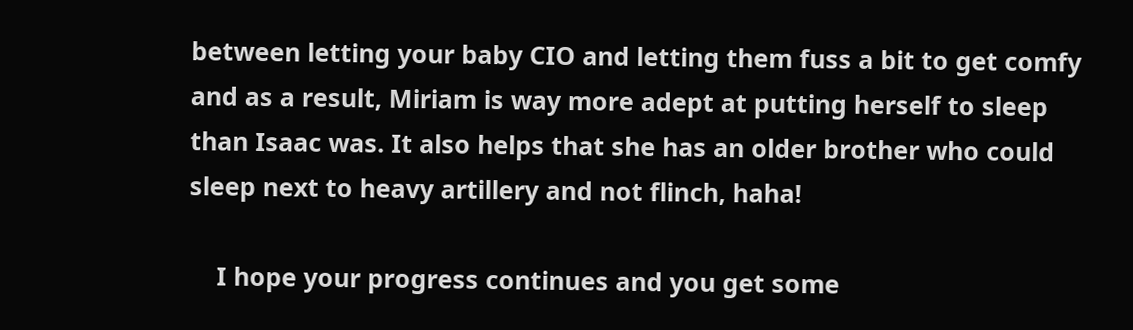between letting your baby CIO and letting them fuss a bit to get comfy and as a result, Miriam is way more adept at putting herself to sleep than Isaac was. It also helps that she has an older brother who could sleep next to heavy artillery and not flinch, haha!

    I hope your progress continues and you get some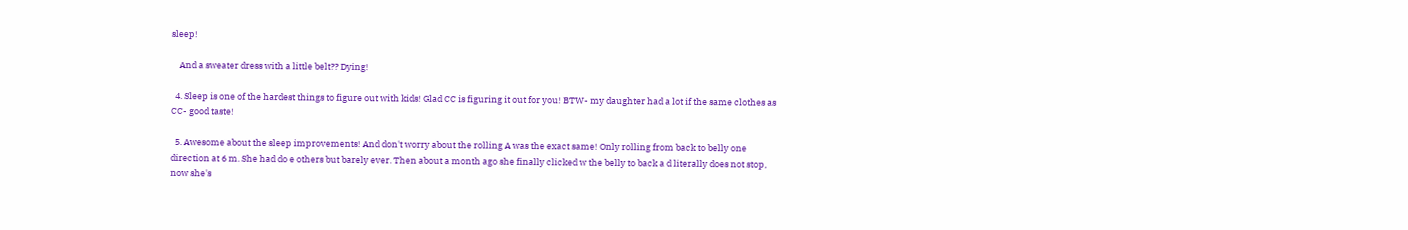sleep!

    And a sweater dress with a little belt?? Dying!

  4. Sleep is one of the hardest things to figure out with kids! Glad CC is figuring it out for you! BTW- my daughter had a lot if the same clothes as CC- good taste!

  5. Awesome about the sleep improvements! And don't worry about the rolling A was the exact same! Only rolling from back to belly one direction at 6 m. She had do e others but barely ever. Then about a month ago she finally clicked w the belly to back a d literally does not stop, now she's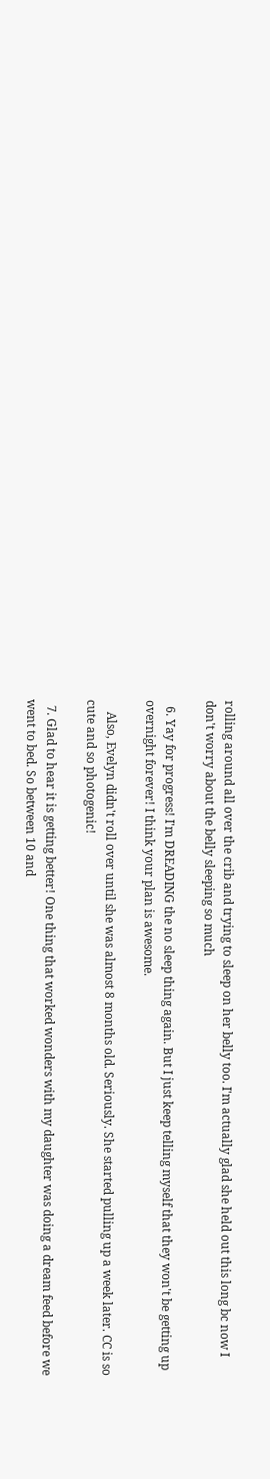rolling around all over the crib and trying to sleep on her belly too. I'm actually glad she held out this long bc now I don't worry about the belly sleeping so much

  6. Yay for progress! I'm DREADING the no sleep thing again. But I just keep telling myself that they won't be getting up overnight forever! I think your plan is awesome.

    Also, Evelyn didn't roll over until she was almost 8 months old. Seriously. She started pulling up a week later. CC is so cute and so photogenic!

  7. Glad to hear it is getting better! One thing that worked wonders with my daughter was doing a dream feed before we went to bed. So between 10 and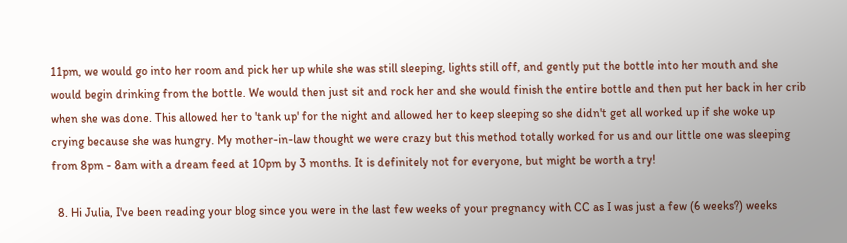11pm, we would go into her room and pick her up while she was still sleeping, lights still off, and gently put the bottle into her mouth and she would begin drinking from the bottle. We would then just sit and rock her and she would finish the entire bottle and then put her back in her crib when she was done. This allowed her to 'tank up' for the night and allowed her to keep sleeping so she didn't get all worked up if she woke up crying because she was hungry. My mother-in-law thought we were crazy but this method totally worked for us and our little one was sleeping from 8pm - 8am with a dream feed at 10pm by 3 months. It is definitely not for everyone, but might be worth a try!

  8. Hi Julia, I've been reading your blog since you were in the last few weeks of your pregnancy with CC as I was just a few (6 weeks?) weeks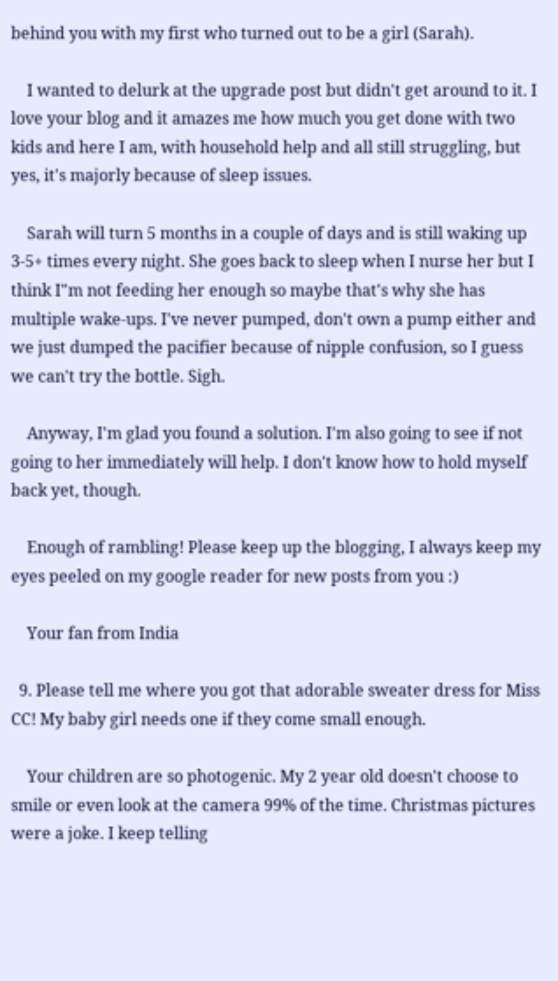behind you with my first who turned out to be a girl (Sarah).

    I wanted to delurk at the upgrade post but didn't get around to it. I love your blog and it amazes me how much you get done with two kids and here I am, with household help and all still struggling, but yes, it's majorly because of sleep issues.

    Sarah will turn 5 months in a couple of days and is still waking up 3-5+ times every night. She goes back to sleep when I nurse her but I think I"m not feeding her enough so maybe that's why she has multiple wake-ups. I've never pumped, don't own a pump either and we just dumped the pacifier because of nipple confusion, so I guess we can't try the bottle. Sigh.

    Anyway, I'm glad you found a solution. I'm also going to see if not going to her immediately will help. I don't know how to hold myself back yet, though.

    Enough of rambling! Please keep up the blogging, I always keep my eyes peeled on my google reader for new posts from you :)

    Your fan from India

  9. Please tell me where you got that adorable sweater dress for Miss CC! My baby girl needs one if they come small enough.

    Your children are so photogenic. My 2 year old doesn't choose to smile or even look at the camera 99% of the time. Christmas pictures were a joke. I keep telling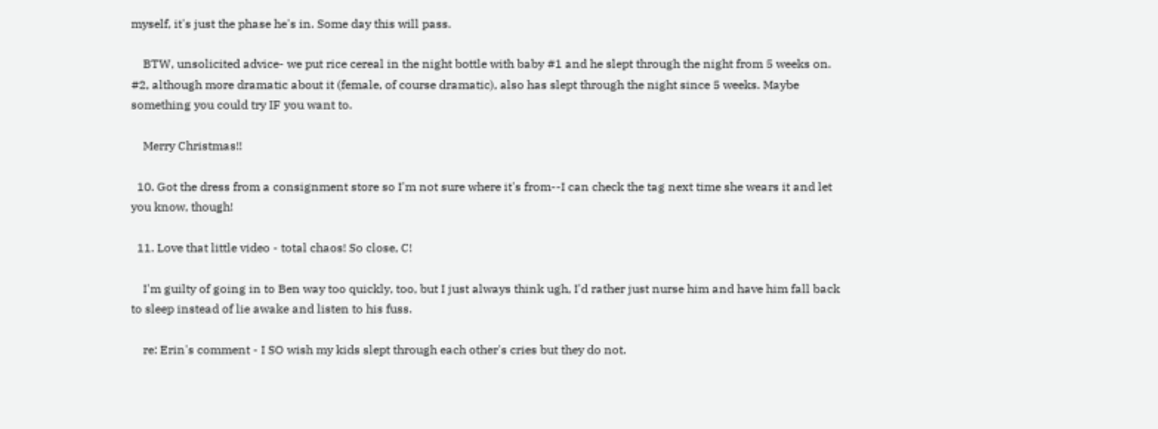myself, it's just the phase he's in. Some day this will pass.

    BTW, unsolicited advice- we put rice cereal in the night bottle with baby #1 and he slept through the night from 5 weeks on. #2, although more dramatic about it (female, of course dramatic), also has slept through the night since 5 weeks. Maybe something you could try IF you want to.

    Merry Christmas!!

  10. Got the dress from a consignment store so I'm not sure where it's from--I can check the tag next time she wears it and let you know, though!

  11. Love that little video - total chaos! So close, C!

    I'm guilty of going in to Ben way too quickly, too, but I just always think ugh, I'd rather just nurse him and have him fall back to sleep instead of lie awake and listen to his fuss.

    re: Erin's comment - I SO wish my kids slept through each other's cries but they do not.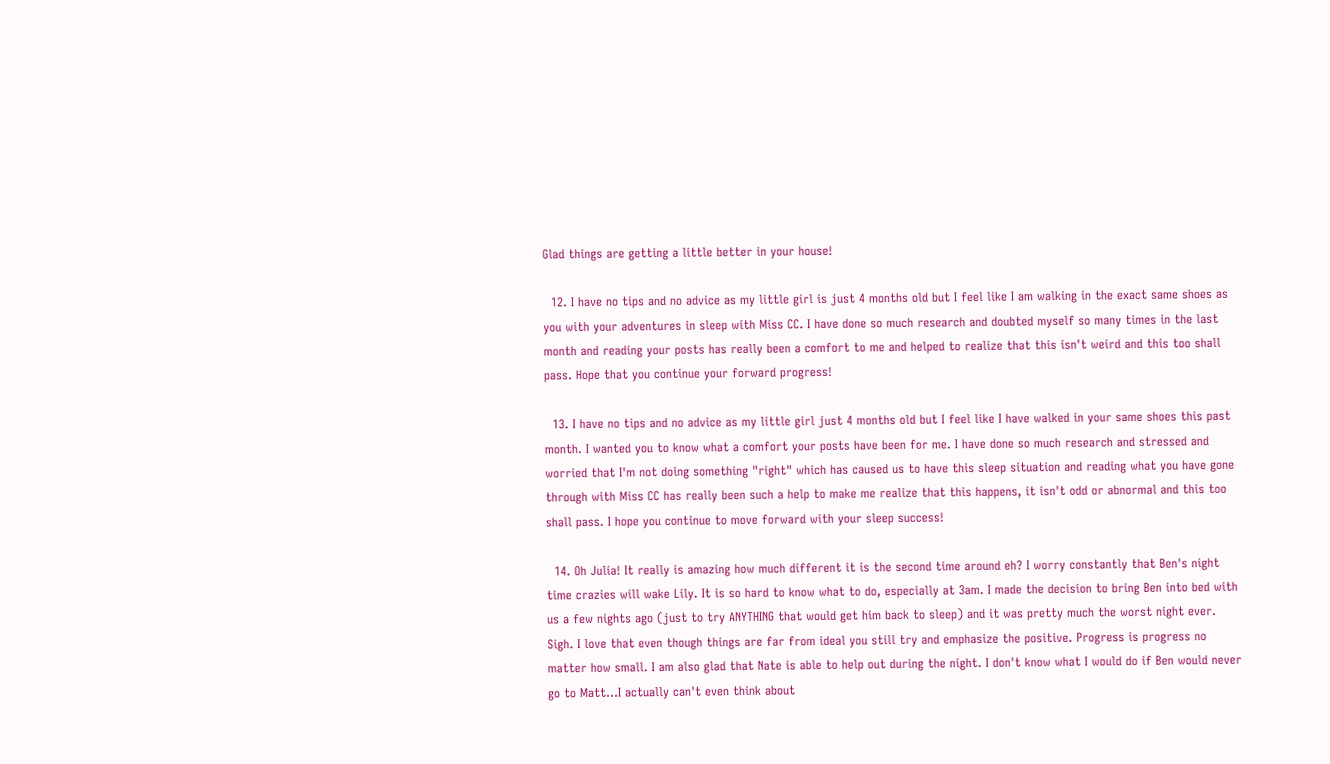Glad things are getting a little better in your house!

  12. I have no tips and no advice as my little girl is just 4 months old but I feel like I am walking in the exact same shoes as you with your adventures in sleep with Miss CC. I have done so much research and doubted myself so many times in the last month and reading your posts has really been a comfort to me and helped to realize that this isn't weird and this too shall pass. Hope that you continue your forward progress!

  13. I have no tips and no advice as my little girl just 4 months old but I feel like I have walked in your same shoes this past month. I wanted you to know what a comfort your posts have been for me. I have done so much research and stressed and worried that I'm not doing something "right" which has caused us to have this sleep situation and reading what you have gone through with Miss CC has really been such a help to make me realize that this happens, it isn't odd or abnormal and this too shall pass. I hope you continue to move forward with your sleep success!

  14. Oh Julia! It really is amazing how much different it is the second time around eh? I worry constantly that Ben's night time crazies will wake Lily. It is so hard to know what to do, especially at 3am. I made the decision to bring Ben into bed with us a few nights ago (just to try ANYTHING that would get him back to sleep) and it was pretty much the worst night ever. Sigh. I love that even though things are far from ideal you still try and emphasize the positive. Progress is progress no matter how small. I am also glad that Nate is able to help out during the night. I don't know what I would do if Ben would never go to Matt...I actually can't even think about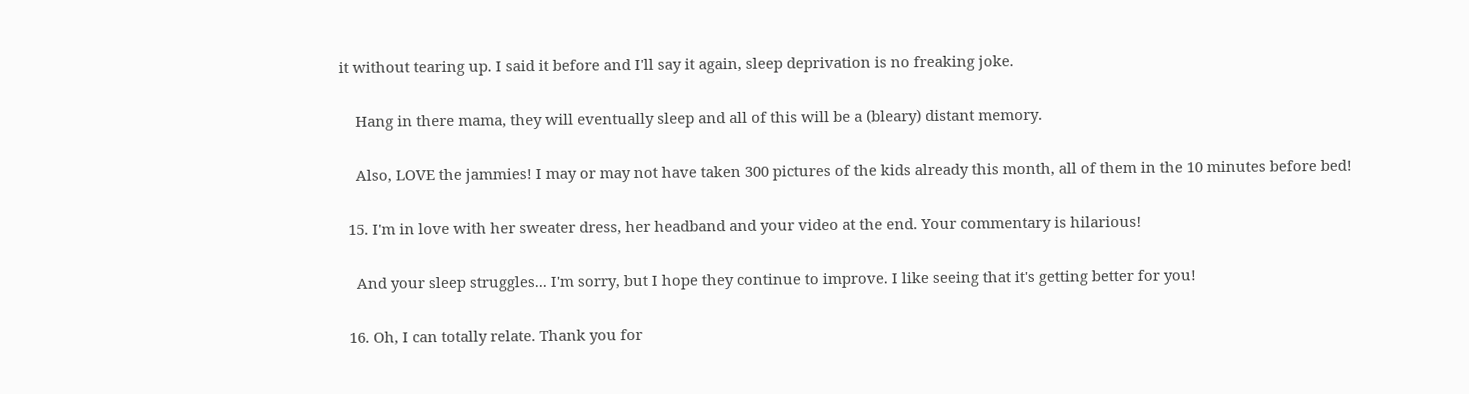it without tearing up. I said it before and I'll say it again, sleep deprivation is no freaking joke.

    Hang in there mama, they will eventually sleep and all of this will be a (bleary) distant memory.

    Also, LOVE the jammies! I may or may not have taken 300 pictures of the kids already this month, all of them in the 10 minutes before bed!

  15. I'm in love with her sweater dress, her headband and your video at the end. Your commentary is hilarious!

    And your sleep struggles... I'm sorry, but I hope they continue to improve. I like seeing that it's getting better for you!

  16. Oh, I can totally relate. Thank you for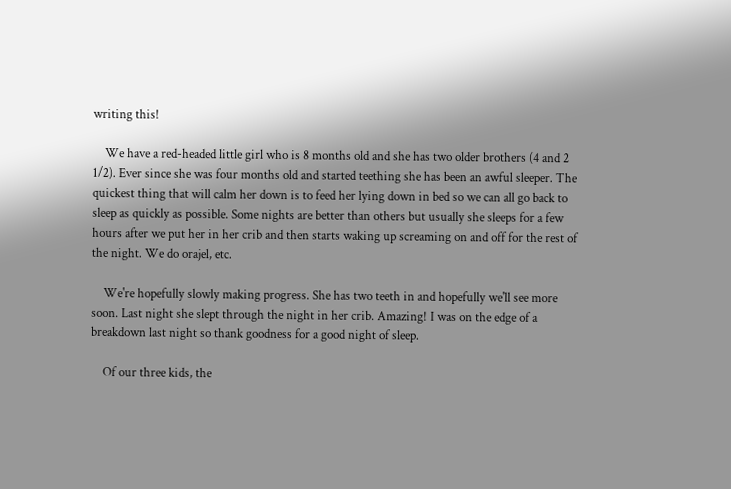writing this!

    We have a red-headed little girl who is 8 months old and she has two older brothers (4 and 2 1/2). Ever since she was four months old and started teething she has been an awful sleeper. The quickest thing that will calm her down is to feed her lying down in bed so we can all go back to sleep as quickly as possible. Some nights are better than others but usually she sleeps for a few hours after we put her in her crib and then starts waking up screaming on and off for the rest of the night. We do orajel, etc.

    We're hopefully slowly making progress. She has two teeth in and hopefully we'll see more soon. Last night she slept through the night in her crib. Amazing! I was on the edge of a breakdown last night so thank goodness for a good night of sleep.

    Of our three kids, the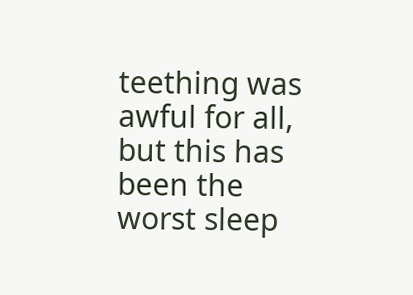teething was awful for all, but this has been the worst sleep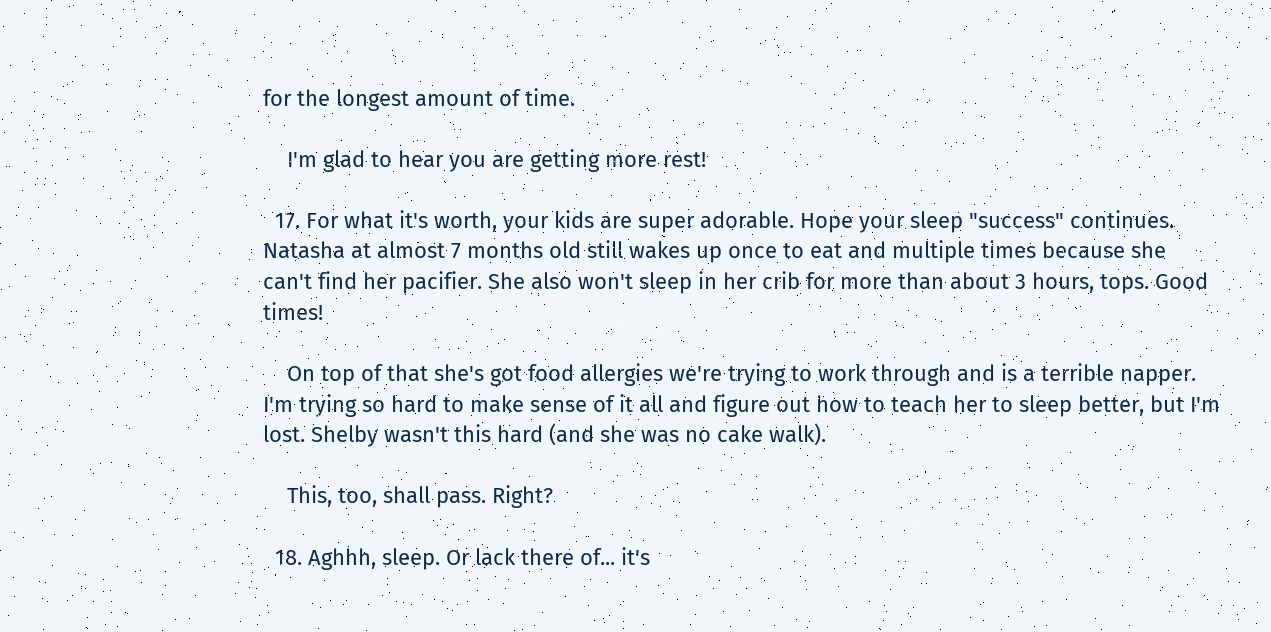for the longest amount of time.

    I'm glad to hear you are getting more rest!

  17. For what it's worth, your kids are super adorable. Hope your sleep "success" continues. Natasha at almost 7 months old still wakes up once to eat and multiple times because she can't find her pacifier. She also won't sleep in her crib for more than about 3 hours, tops. Good times!

    On top of that she's got food allergies we're trying to work through and is a terrible napper. I'm trying so hard to make sense of it all and figure out how to teach her to sleep better, but I'm lost. Shelby wasn't this hard (and she was no cake walk).

    This, too, shall pass. Right?

  18. Aghhh, sleep. Or lack there of... it's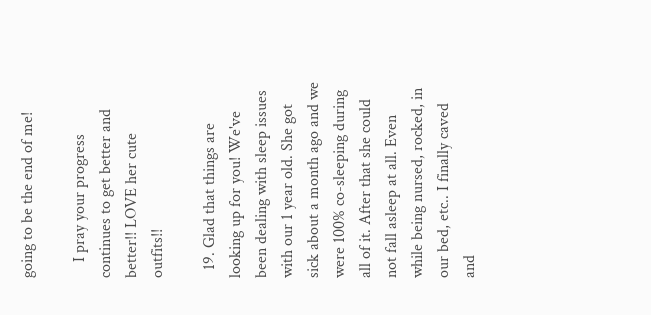going to be the end of me!

    I pray your progress continues to get better and better!! LOVE her cute outfits!!

  19. Glad that things are looking up for you! We've been dealing with sleep issues with our 1 year old. She got sick about a month ago and we were 100% co-sleeping during all of it. After that she could not fall asleep at all. Even while being nursed, rocked, in our bed, etc.. I finally caved and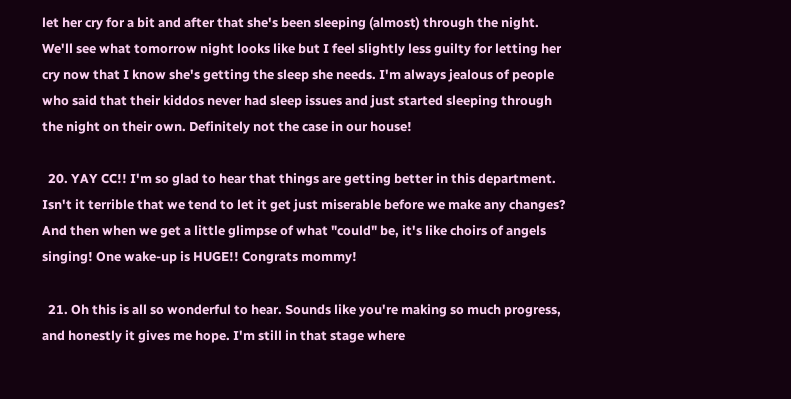let her cry for a bit and after that she's been sleeping (almost) through the night. We'll see what tomorrow night looks like but I feel slightly less guilty for letting her cry now that I know she's getting the sleep she needs. I'm always jealous of people who said that their kiddos never had sleep issues and just started sleeping through the night on their own. Definitely not the case in our house!

  20. YAY CC!! I'm so glad to hear that things are getting better in this department. Isn't it terrible that we tend to let it get just miserable before we make any changes? And then when we get a little glimpse of what "could" be, it's like choirs of angels singing! One wake-up is HUGE!! Congrats mommy!

  21. Oh this is all so wonderful to hear. Sounds like you're making so much progress, and honestly it gives me hope. I'm still in that stage where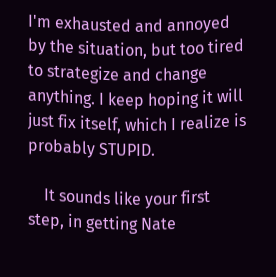I'm exhausted and annoyed by the situation, but too tired to strategize and change anything. I keep hoping it will just fix itself, which I realize is probably STUPID.

    It sounds like your first step, in getting Nate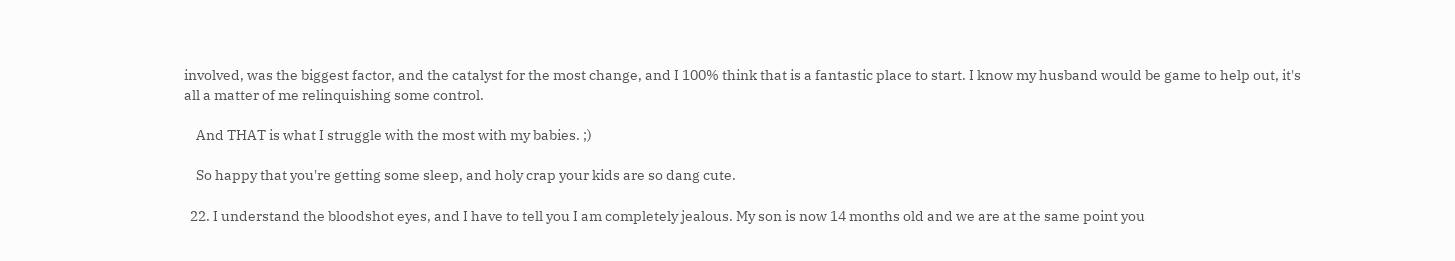involved, was the biggest factor, and the catalyst for the most change, and I 100% think that is a fantastic place to start. I know my husband would be game to help out, it's all a matter of me relinquishing some control.

    And THAT is what I struggle with the most with my babies. ;)

    So happy that you're getting some sleep, and holy crap your kids are so dang cute.

  22. I understand the bloodshot eyes, and I have to tell you I am completely jealous. My son is now 14 months old and we are at the same point you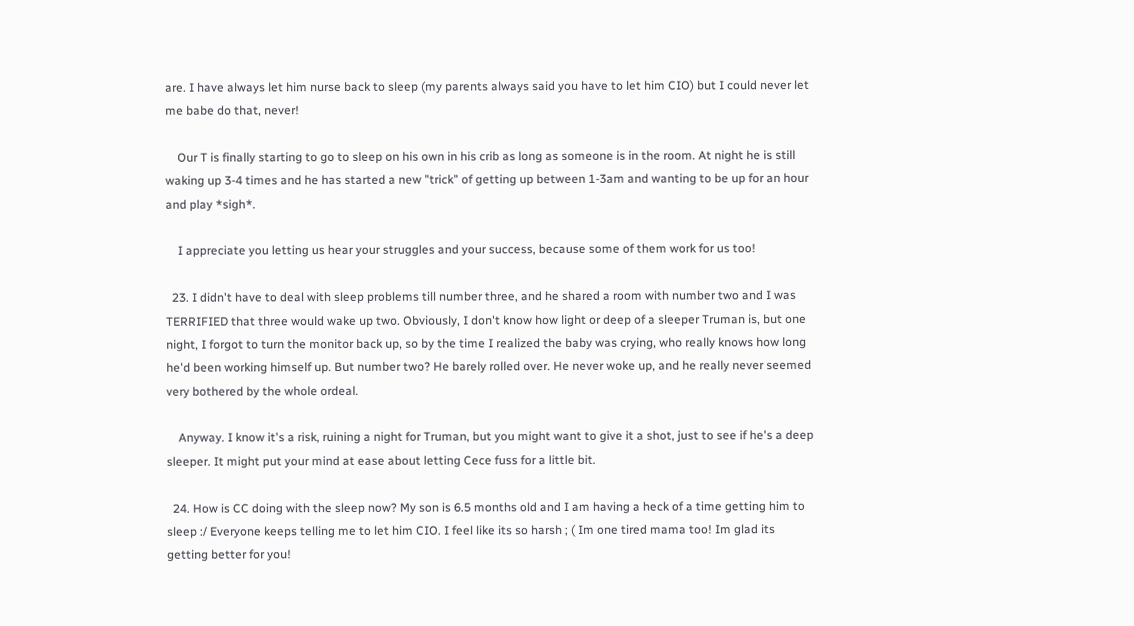are. I have always let him nurse back to sleep (my parents always said you have to let him CIO) but I could never let me babe do that, never!

    Our T is finally starting to go to sleep on his own in his crib as long as someone is in the room. At night he is still waking up 3-4 times and he has started a new "trick" of getting up between 1-3am and wanting to be up for an hour and play *sigh*.

    I appreciate you letting us hear your struggles and your success, because some of them work for us too!

  23. I didn't have to deal with sleep problems till number three, and he shared a room with number two and I was TERRIFIED that three would wake up two. Obviously, I don't know how light or deep of a sleeper Truman is, but one night, I forgot to turn the monitor back up, so by the time I realized the baby was crying, who really knows how long he'd been working himself up. But number two? He barely rolled over. He never woke up, and he really never seemed very bothered by the whole ordeal.

    Anyway. I know it's a risk, ruining a night for Truman, but you might want to give it a shot, just to see if he's a deep sleeper. It might put your mind at ease about letting Cece fuss for a little bit.

  24. How is CC doing with the sleep now? My son is 6.5 months old and I am having a heck of a time getting him to sleep :/ Everyone keeps telling me to let him CIO. I feel like its so harsh ; ( Im one tired mama too! Im glad its getting better for you!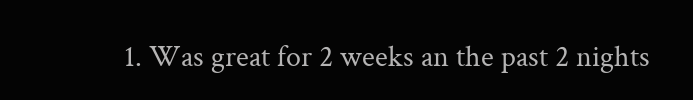1. Was great for 2 weeks an the past 2 nights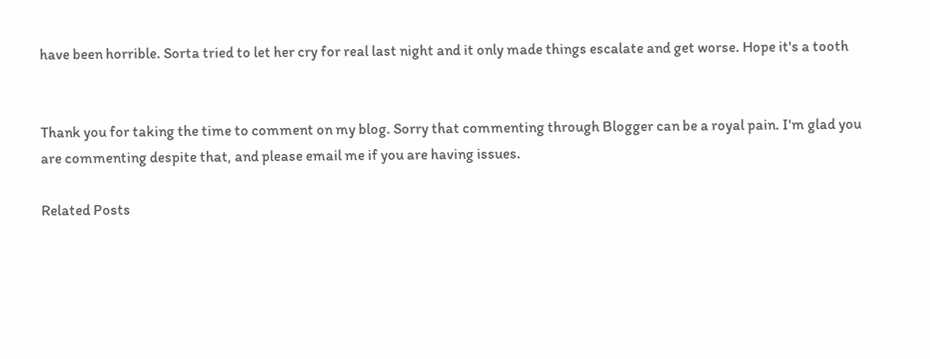have been horrible. Sorta tried to let her cry for real last night and it only made things escalate and get worse. Hope it's a tooth


Thank you for taking the time to comment on my blog. Sorry that commenting through Blogger can be a royal pain. I'm glad you are commenting despite that, and please email me if you are having issues.

Related Posts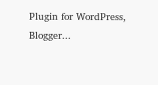Plugin for WordPress, Blogger...